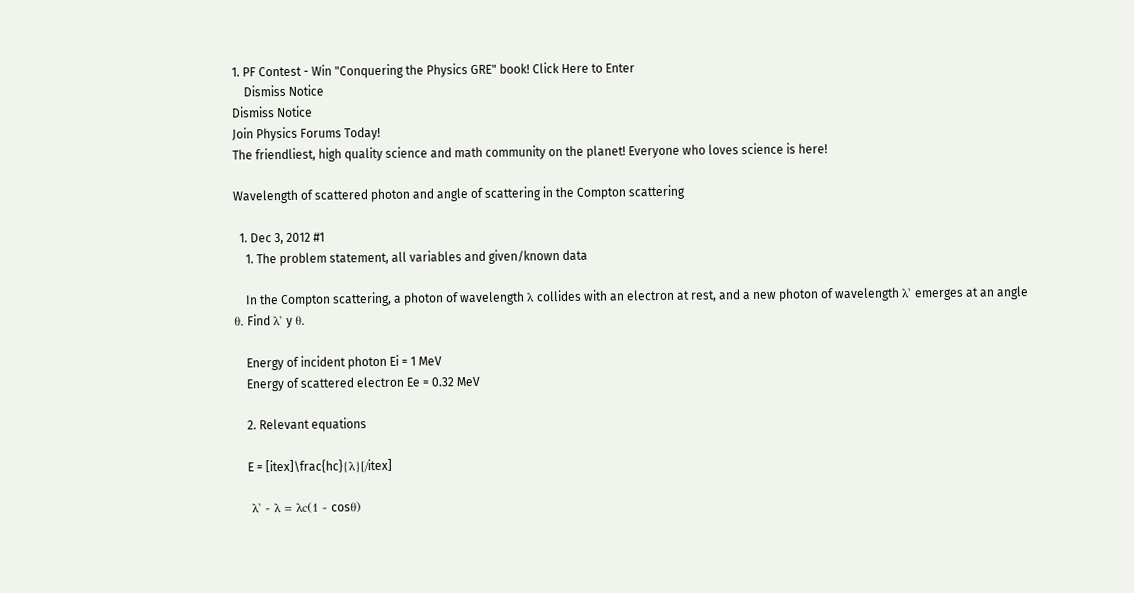1. PF Contest - Win "Conquering the Physics GRE" book! Click Here to Enter
    Dismiss Notice
Dismiss Notice
Join Physics Forums Today!
The friendliest, high quality science and math community on the planet! Everyone who loves science is here!

Wavelength of scattered photon and angle of scattering in the Compton scattering

  1. Dec 3, 2012 #1
    1. The problem statement, all variables and given/known data

    In the Compton scattering, a photon of wavelength λ collides with an electron at rest, and a new photon of wavelength λ' emerges at an angle θ. Find λ' y θ.

    Energy of incident photon Ei = 1 MeV
    Energy of scattered electron Ee = 0.32 MeV

    2. Relevant equations

    E = [itex]\frac{hc}{λ}[/itex]

    λ' - λ = λc(1 - cosθ)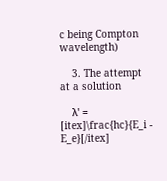c being Compton wavelength)

    3. The attempt at a solution

    λ' = [itex]\frac{hc}{E_i - E_e}[/itex]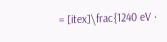= [itex]\frac{1240 eV ·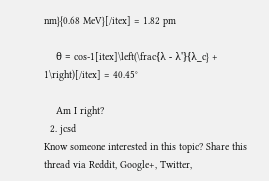nm}{0.68 MeV}[/itex] = 1.82 pm

    θ = cos-1[itex]\left(\frac{λ - λ'}{λ_c} + 1\right)[/itex] = 40.45°

    Am I right?
  2. jcsd
Know someone interested in this topic? Share this thread via Reddit, Google+, Twitter,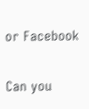or Facebook

Can you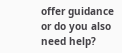offer guidance or do you also need help?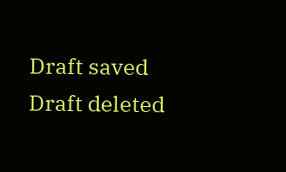Draft saved Draft deleted